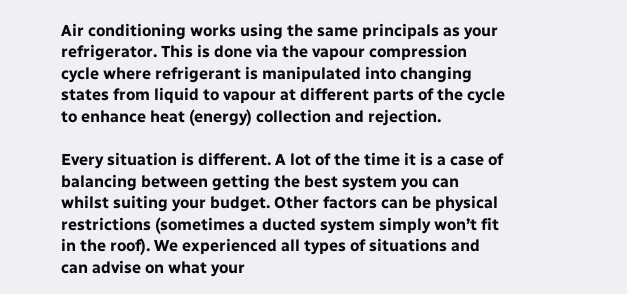Air conditioning works using the same principals as your refrigerator. This is done via the vapour compression cycle where refrigerant is manipulated into changing states from liquid to vapour at different parts of the cycle to enhance heat (energy) collection and rejection.

Every situation is different. A lot of the time it is a case of balancing between getting the best system you can whilst suiting your budget. Other factors can be physical restrictions (sometimes a ducted system simply won’t fit in the roof). We experienced all types of situations and can advise on what your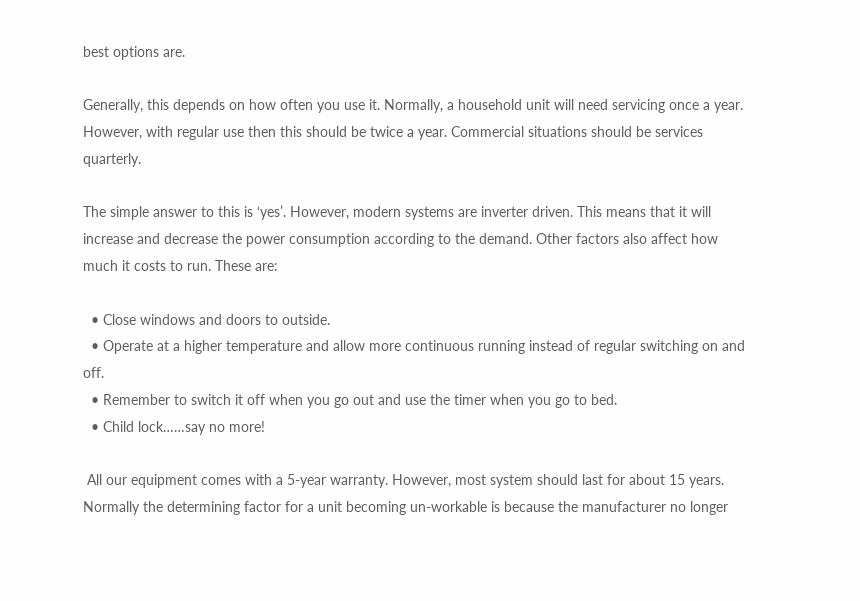best options are.

Generally, this depends on how often you use it. Normally, a household unit will need servicing once a year. However, with regular use then this should be twice a year. Commercial situations should be services quarterly.

The simple answer to this is ‘yes’. However, modern systems are inverter driven. This means that it will increase and decrease the power consumption according to the demand. Other factors also affect how much it costs to run. These are:

  • Close windows and doors to outside.
  • Operate at a higher temperature and allow more continuous running instead of regular switching on and off.
  • Remember to switch it off when you go out and use the timer when you go to bed.
  • Child lock……say no more!

 All our equipment comes with a 5-year warranty. However, most system should last for about 15 years. Normally the determining factor for a unit becoming un-workable is because the manufacturer no longer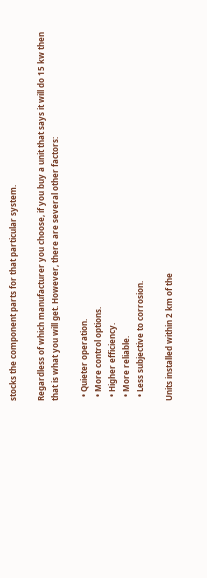stocks the component parts for that particular system.

Regardless of which manufacturer you choose, if you buy a unit that says it will do 15 kw then that is what you will get. However, there are several other factors:

  • Quieter operation.
  • More control options.
  • Higher efficiency.
  • More reliable.
  • Less subjective to corrosion.

Units installed within 2 km of the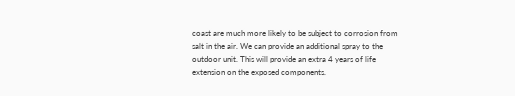coast are much more likely to be subject to corrosion from salt in the air. We can provide an additional spray to the outdoor unit. This will provide an extra 4 years of life extension on the exposed components.